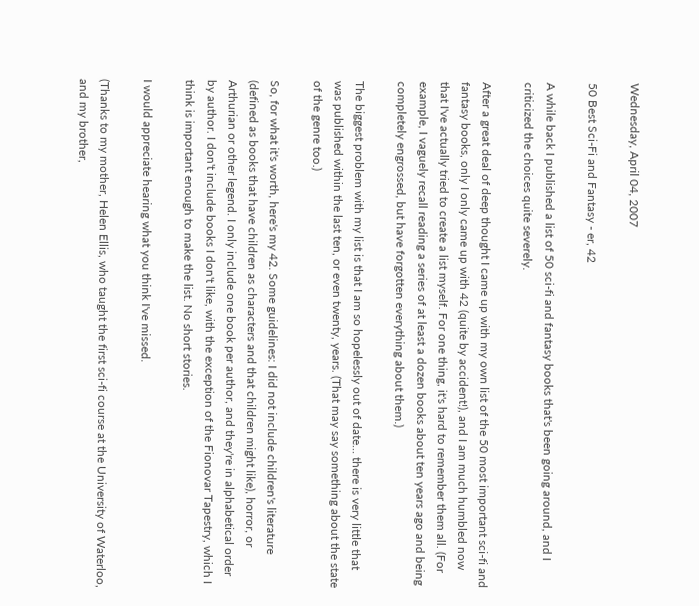Wednesday, April 04, 2007

50 Best Sci-Fi and Fantasy - er, 42

A while back I published a list of 50 sci-fi and fantasy books that's been going around, and I criticized the choices quite severely.

After a great deal of deep thought I came up with my own list of the 50 most important sci-fi and fantasy books, only I only came up with 42 (quite by accident!), and I am much humbled now that I've actually tried to create a list myself. For one thing, it's hard to remember them all. (For example, I vaguely recall reading a series of at least a dozen books about ten years ago and being completely engrossed, but have forgotten everything about them.)

The biggest problem with my list is that I am so hopelessly out of date... there is very little that was published within the last ten, or even twenty, years. (That may say something about the state of the genre too.)

So, for what it's worth, here's my 42. Some guidelines: I did not include children's literature (defined as books that have children as characters and that children might like), horror, or Arthurian or other legend. I only include one book per author, and they're in alphabetical order by author. I don't include books I don't like, with the exception of the Fionovar Tapestry, which I think is important enough to make the list. No short stories.

I would appreciate hearing what you think I've missed.

(Thanks to my mother, Helen Ellis, who taught the first sci-fi course at the University of Waterloo, and my brother,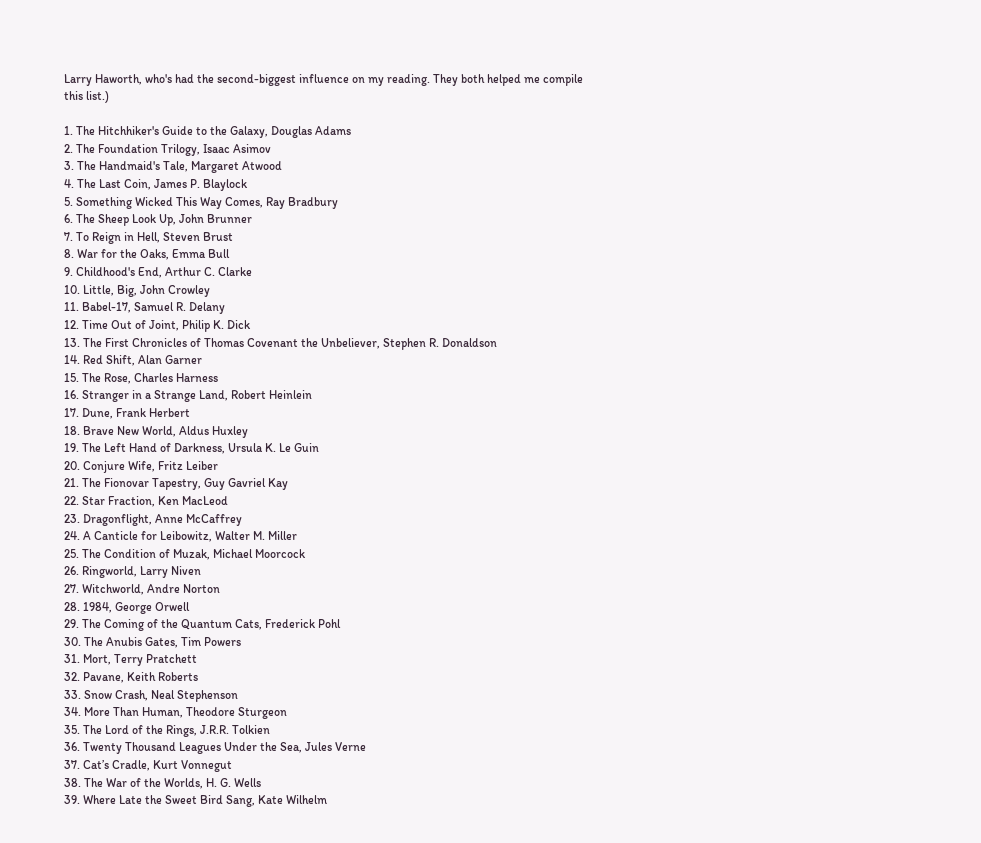Larry Haworth, who's had the second-biggest influence on my reading. They both helped me compile this list.)

1. The Hitchhiker's Guide to the Galaxy, Douglas Adams
2. The Foundation Trilogy, Isaac Asimov
3. The Handmaid's Tale, Margaret Atwood
4. The Last Coin, James P. Blaylock
5. Something Wicked This Way Comes, Ray Bradbury
6. The Sheep Look Up, John Brunner
7. To Reign in Hell, Steven Brust
8. War for the Oaks, Emma Bull
9. Childhood's End, Arthur C. Clarke
10. Little, Big, John Crowley
11. Babel-17, Samuel R. Delany
12. Time Out of Joint, Philip K. Dick
13. The First Chronicles of Thomas Covenant the Unbeliever, Stephen R. Donaldson
14. Red Shift, Alan Garner
15. The Rose, Charles Harness
16. Stranger in a Strange Land, Robert Heinlein
17. Dune, Frank Herbert
18. Brave New World, Aldus Huxley
19. The Left Hand of Darkness, Ursula K. Le Guin
20. Conjure Wife, Fritz Leiber
21. The Fionovar Tapestry, Guy Gavriel Kay
22. Star Fraction, Ken MacLeod
23. Dragonflight, Anne McCaffrey
24. A Canticle for Leibowitz, Walter M. Miller
25. The Condition of Muzak, Michael Moorcock
26. Ringworld, Larry Niven
27. Witchworld, Andre Norton
28. 1984, George Orwell
29. The Coming of the Quantum Cats, Frederick Pohl
30. The Anubis Gates, Tim Powers
31. Mort, Terry Pratchett
32. Pavane, Keith Roberts
33. Snow Crash, Neal Stephenson
34. More Than Human, Theodore Sturgeon
35. The Lord of the Rings, J.R.R. Tolkien
36. Twenty Thousand Leagues Under the Sea, Jules Verne
37. Cat’s Cradle, Kurt Vonnegut
38. The War of the Worlds, H. G. Wells
39. Where Late the Sweet Bird Sang, Kate Wilhelm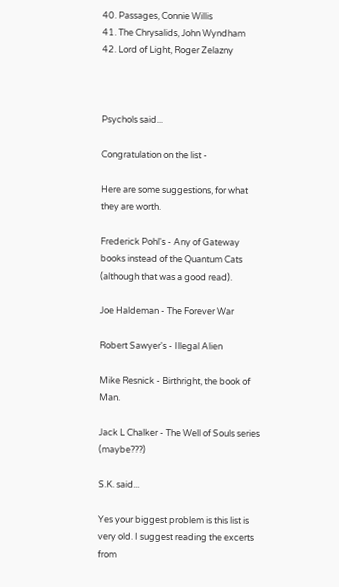40. Passages, Connie Willis
41. The Chrysalids, John Wyndham
42. Lord of Light, Roger Zelazny



Psychols said...

Congratulation on the list -

Here are some suggestions, for what they are worth.

Frederick Pohl's - Any of Gateway books instead of the Quantum Cats (although that was a good read).

Joe Haldeman - The Forever War

Robert Sawyer's - Illegal Alien

Mike Resnick - Birthright, the book of Man.

Jack L Chalker - The Well of Souls series (maybe???)

S.K. said...

Yes your biggest problem is this list is very old. I suggest reading the excerts from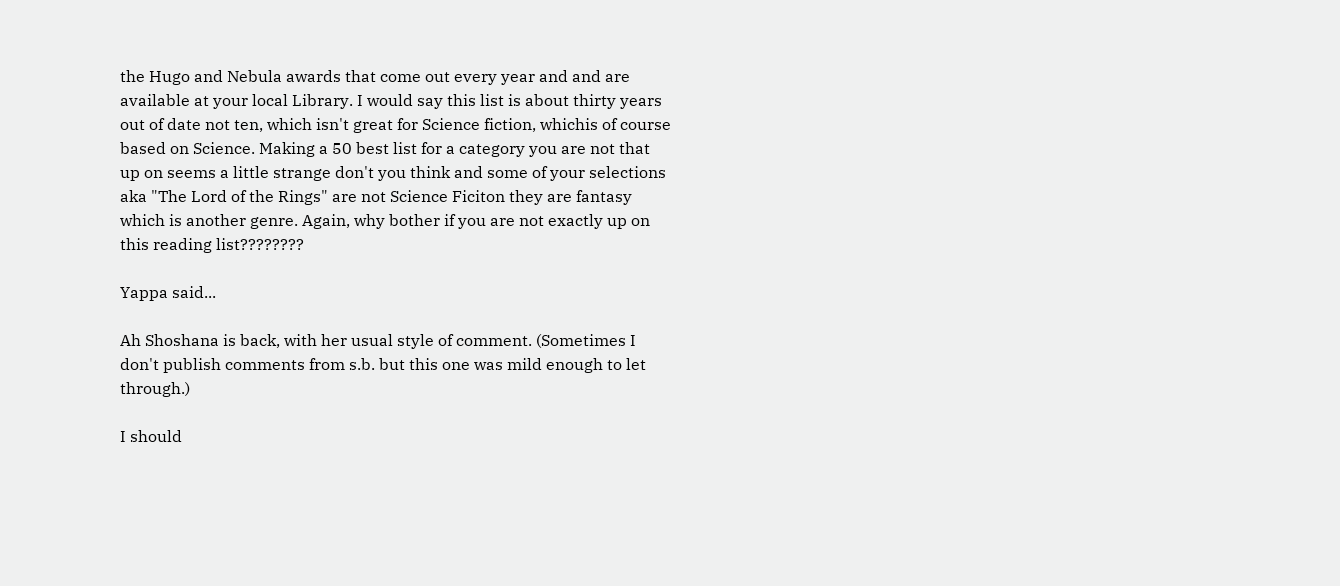the Hugo and Nebula awards that come out every year and and are available at your local Library. I would say this list is about thirty years out of date not ten, which isn't great for Science fiction, whichis of course based on Science. Making a 50 best list for a category you are not that up on seems a little strange don't you think and some of your selections aka "The Lord of the Rings" are not Science Ficiton they are fantasy which is another genre. Again, why bother if you are not exactly up on this reading list????????

Yappa said...

Ah Shoshana is back, with her usual style of comment. (Sometimes I don't publish comments from s.b. but this one was mild enough to let through.)

I should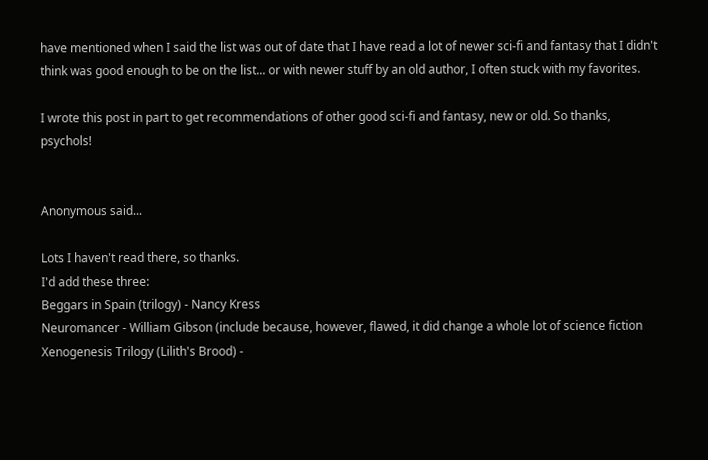have mentioned when I said the list was out of date that I have read a lot of newer sci-fi and fantasy that I didn't think was good enough to be on the list... or with newer stuff by an old author, I often stuck with my favorites.

I wrote this post in part to get recommendations of other good sci-fi and fantasy, new or old. So thanks, psychols!


Anonymous said...

Lots I haven't read there, so thanks.
I'd add these three:
Beggars in Spain (trilogy) - Nancy Kress
Neuromancer - William Gibson (include because, however, flawed, it did change a whole lot of science fiction
Xenogenesis Trilogy (Lilith's Brood) -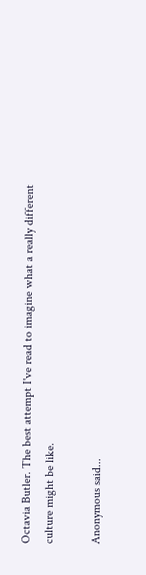Octavia Butler. The best attempt I've read to imagine what a really different culture might be like.

Anonymous said...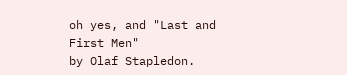oh yes, and "Last and First Men"
by Olaf Stapledon.